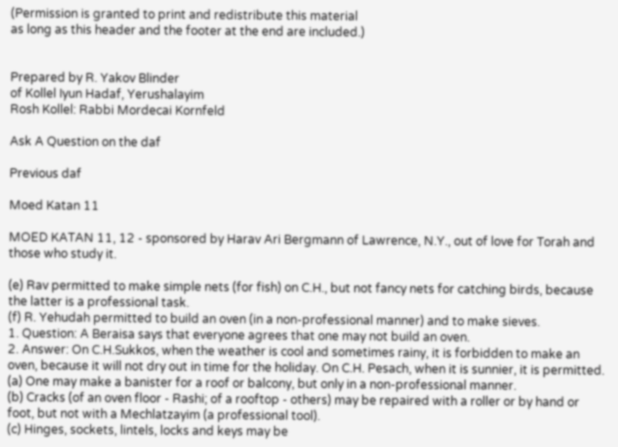(Permission is granted to print and redistribute this material
as long as this header and the footer at the end are included.)


Prepared by R. Yakov Blinder
of Kollel Iyun Hadaf, Yerushalayim
Rosh Kollel: Rabbi Mordecai Kornfeld

Ask A Question on the daf

Previous daf

Moed Katan 11

MOED KATAN 11, 12 - sponsored by Harav Ari Bergmann of Lawrence, N.Y., out of love for Torah and those who study it.

(e) Rav permitted to make simple nets (for fish) on C.H., but not fancy nets for catching birds, because the latter is a professional task.
(f) R. Yehudah permitted to build an oven (in a non-professional manner) and to make sieves.
1. Question: A Beraisa says that everyone agrees that one may not build an oven.
2. Answer: On C.H.Sukkos, when the weather is cool and sometimes rainy, it is forbidden to make an oven, because it will not dry out in time for the holiday. On C.H. Pesach, when it is sunnier, it is permitted.
(a) One may make a banister for a roof or balcony, but only in a non-professional manner.
(b) Cracks (of an oven floor - Rashi; of a rooftop - others) may be repaired with a roller or by hand or foot, but not with a Mechlatzayim (a professional tool).
(c) Hinges, sockets, lintels, locks and keys may be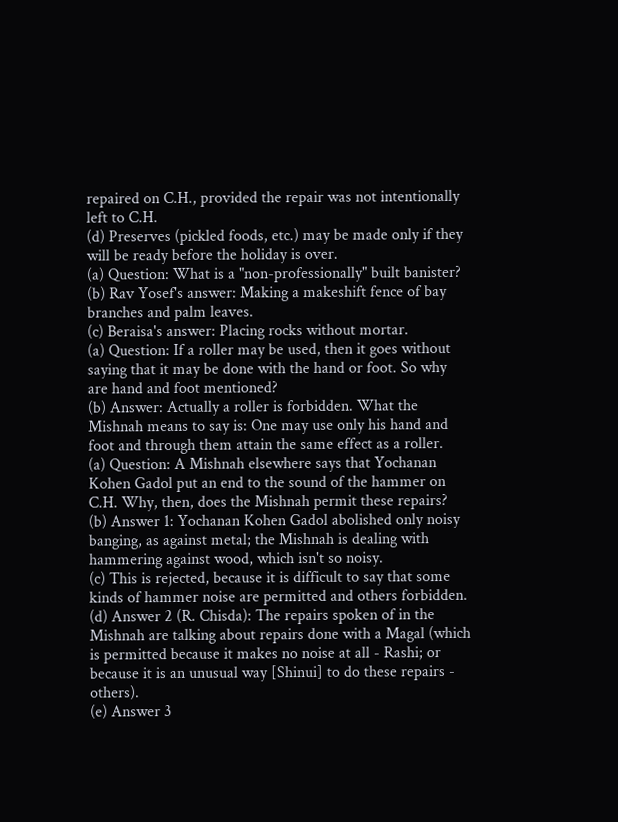repaired on C.H., provided the repair was not intentionally left to C.H.
(d) Preserves (pickled foods, etc.) may be made only if they will be ready before the holiday is over.
(a) Question: What is a "non-professionally" built banister?
(b) Rav Yosef's answer: Making a makeshift fence of bay branches and palm leaves.
(c) Beraisa's answer: Placing rocks without mortar.
(a) Question: If a roller may be used, then it goes without saying that it may be done with the hand or foot. So why are hand and foot mentioned?
(b) Answer: Actually a roller is forbidden. What the Mishnah means to say is: One may use only his hand and foot and through them attain the same effect as a roller.
(a) Question: A Mishnah elsewhere says that Yochanan Kohen Gadol put an end to the sound of the hammer on C.H. Why, then, does the Mishnah permit these repairs?
(b) Answer 1: Yochanan Kohen Gadol abolished only noisy banging, as against metal; the Mishnah is dealing with hammering against wood, which isn't so noisy.
(c) This is rejected, because it is difficult to say that some kinds of hammer noise are permitted and others forbidden.
(d) Answer 2 (R. Chisda): The repairs spoken of in the Mishnah are talking about repairs done with a Magal (which is permitted because it makes no noise at all - Rashi; or because it is an unusual way [Shinui] to do these repairs - others).
(e) Answer 3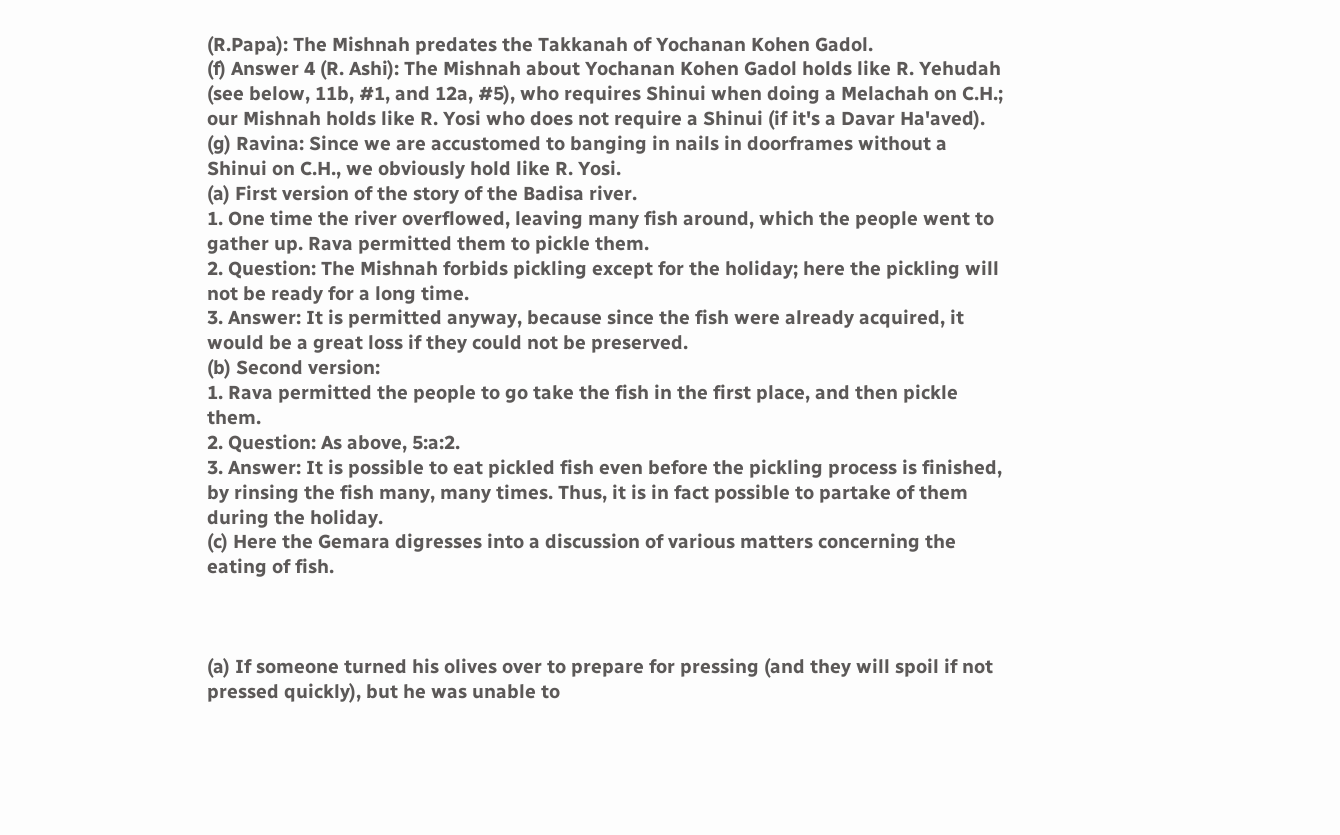(R.Papa): The Mishnah predates the Takkanah of Yochanan Kohen Gadol.
(f) Answer 4 (R. Ashi): The Mishnah about Yochanan Kohen Gadol holds like R. Yehudah (see below, 11b, #1, and 12a, #5), who requires Shinui when doing a Melachah on C.H.; our Mishnah holds like R. Yosi who does not require a Shinui (if it's a Davar Ha'aved).
(g) Ravina: Since we are accustomed to banging in nails in doorframes without a Shinui on C.H., we obviously hold like R. Yosi.
(a) First version of the story of the Badisa river.
1. One time the river overflowed, leaving many fish around, which the people went to gather up. Rava permitted them to pickle them.
2. Question: The Mishnah forbids pickling except for the holiday; here the pickling will not be ready for a long time.
3. Answer: It is permitted anyway, because since the fish were already acquired, it would be a great loss if they could not be preserved.
(b) Second version:
1. Rava permitted the people to go take the fish in the first place, and then pickle them.
2. Question: As above, 5:a:2.
3. Answer: It is possible to eat pickled fish even before the pickling process is finished, by rinsing the fish many, many times. Thus, it is in fact possible to partake of them during the holiday.
(c) Here the Gemara digresses into a discussion of various matters concerning the eating of fish.



(a) If someone turned his olives over to prepare for pressing (and they will spoil if not pressed quickly), but he was unable to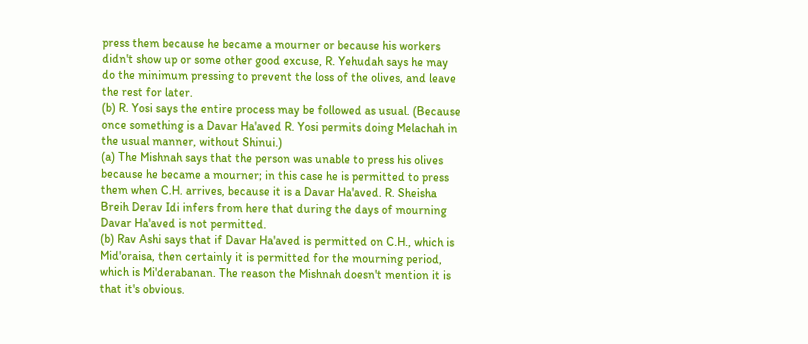press them because he became a mourner or because his workers didn't show up or some other good excuse, R. Yehudah says he may do the minimum pressing to prevent the loss of the olives, and leave the rest for later.
(b) R. Yosi says the entire process may be followed as usual. (Because once something is a Davar Ha'aved R. Yosi permits doing Melachah in the usual manner, without Shinui.)
(a) The Mishnah says that the person was unable to press his olives because he became a mourner; in this case he is permitted to press them when C.H. arrives, because it is a Davar Ha'aved. R. Sheisha Breih Derav Idi infers from here that during the days of mourning Davar Ha'aved is not permitted.
(b) Rav Ashi says that if Davar Ha'aved is permitted on C.H., which is Mid'oraisa, then certainly it is permitted for the mourning period, which is Mi'derabanan. The reason the Mishnah doesn't mention it is that it's obvious.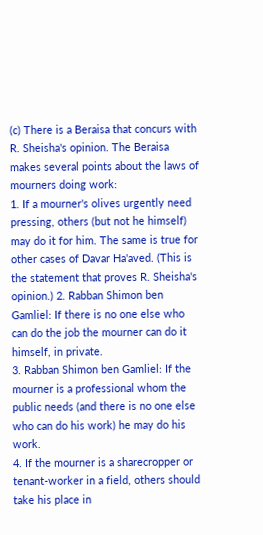(c) There is a Beraisa that concurs with R. Sheisha's opinion. The Beraisa makes several points about the laws of mourners doing work:
1. If a mourner's olives urgently need pressing, others (but not he himself) may do it for him. The same is true for other cases of Davar Ha'aved. (This is the statement that proves R. Sheisha's opinion.) 2. Rabban Shimon ben Gamliel: If there is no one else who can do the job the mourner can do it himself, in private.
3. Rabban Shimon ben Gamliel: If the mourner is a professional whom the public needs (and there is no one else who can do his work) he may do his work.
4. If the mourner is a sharecropper or tenant-worker in a field, others should take his place in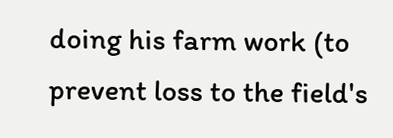doing his farm work (to prevent loss to the field's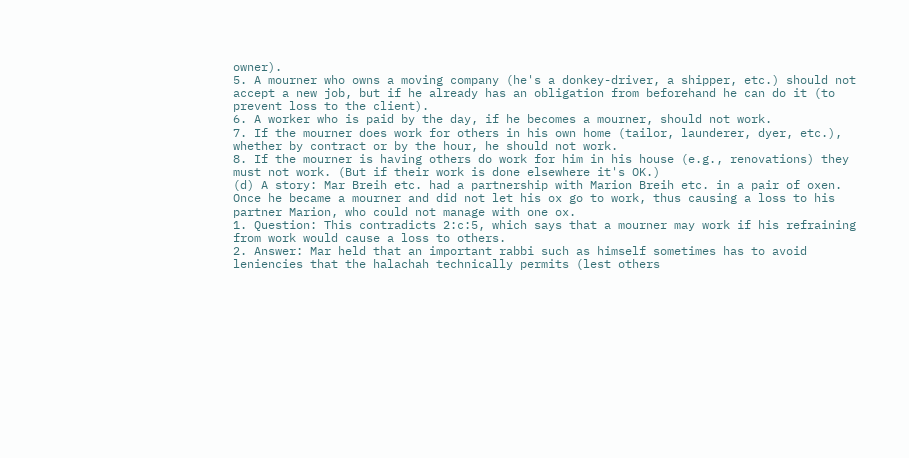owner).
5. A mourner who owns a moving company (he's a donkey-driver, a shipper, etc.) should not accept a new job, but if he already has an obligation from beforehand he can do it (to prevent loss to the client).
6. A worker who is paid by the day, if he becomes a mourner, should not work.
7. If the mourner does work for others in his own home (tailor, launderer, dyer, etc.), whether by contract or by the hour, he should not work.
8. If the mourner is having others do work for him in his house (e.g., renovations) they must not work. (But if their work is done elsewhere it's OK.)
(d) A story: Mar Breih etc. had a partnership with Marion Breih etc. in a pair of oxen. Once he became a mourner and did not let his ox go to work, thus causing a loss to his partner Marion, who could not manage with one ox.
1. Question: This contradicts 2:c:5, which says that a mourner may work if his refraining from work would cause a loss to others.
2. Answer: Mar held that an important rabbi such as himself sometimes has to avoid leniencies that the halachah technically permits (lest others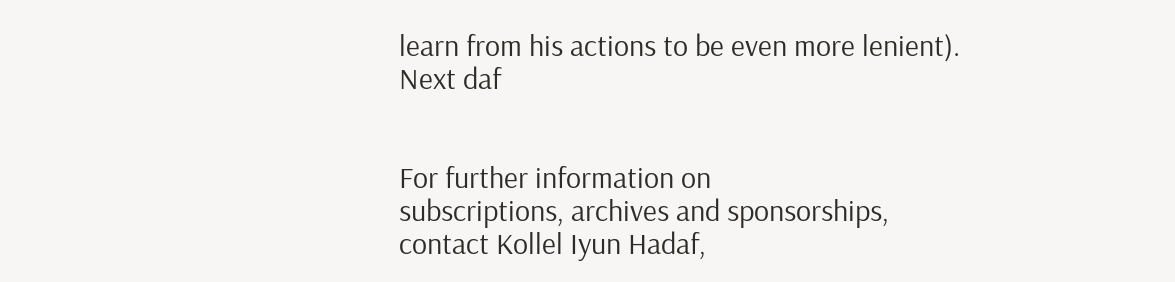learn from his actions to be even more lenient).
Next daf


For further information on
subscriptions, archives and sponsorships,
contact Kollel Iyun Hadaf,